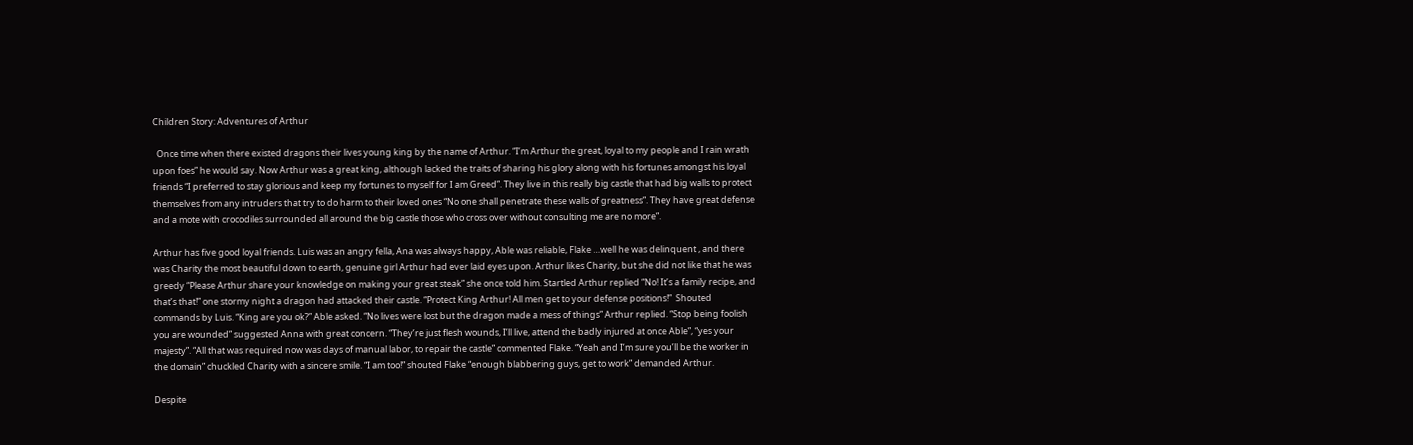Children Story: Adventures of Arthur

  Once time when there existed dragons their lives young king by the name of Arthur. “I’m Arthur the great, loyal to my people and I rain wrath upon foes” he would say. Now Arthur was a great king, although lacked the traits of sharing his glory along with his fortunes amongst his loyal friends “I preferred to stay glorious and keep my fortunes to myself for I am Greed”. They live in this really big castle that had big walls to protect themselves from any intruders that try to do harm to their loved ones “No one shall penetrate these walls of greatness”. They have great defense and a mote with crocodiles surrounded all around the big castle those who cross over without consulting me are no more”.

Arthur has five good loyal friends. Luis was an angry fella, Ana was always happy, Able was reliable, Flake …well he was delinquent , and there was Charity the most beautiful down to earth, genuine girl Arthur had ever laid eyes upon. Arthur likes Charity, but she did not like that he was greedy “Please Arthur share your knowledge on making your great steak” she once told him. Startled Arthur replied “No! It’s a family recipe, and that’s that!” one stormy night a dragon had attacked their castle. “Protect King Arthur! All men get to your defense positions!”  Shouted commands by Luis. “King are you ok?” Able asked. “No lives were lost but the dragon made a mess of things” Arthur replied. “Stop being foolish you are wounded” suggested Anna with great concern. “They’re just flesh wounds, I’ll live, attend the badly injured at once Able”, “yes your majesty”. “All that was required now was days of manual labor, to repair the castle” commented Flake. “Yeah and I’m sure you’ll be the worker in the domain” chuckled Charity with a sincere smile. “I am too!” shouted Flake “enough blabbering guys, get to work” demanded Arthur.

Despite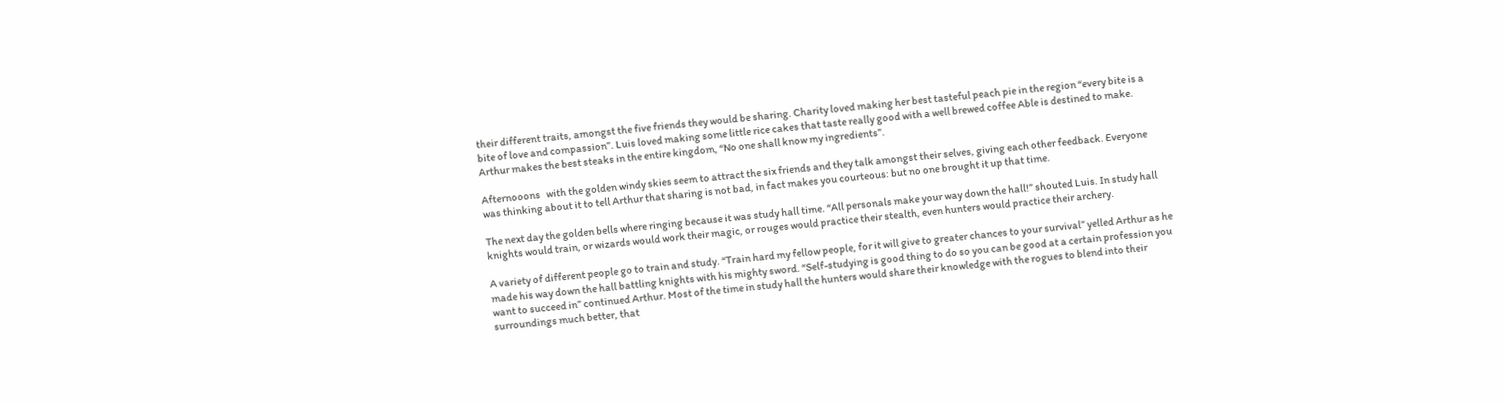their different traits, amongst the five friends they would be sharing. Charity loved making her best tasteful peach pie in the region “every bite is a bite of love and compassion”. Luis loved making some little rice cakes that taste really good with a well brewed coffee Able is destined to make. Arthur makes the best steaks in the entire kingdom, “No one shall know my ingredients”.

Afternooons   with the golden windy skies seem to attract the six friends and they talk amongst their selves, giving each other feedback. Everyone was thinking about it to tell Arthur that sharing is not bad, in fact makes you courteous: but no one brought it up that time.

The next day the golden bells where ringing because it was study hall time. “All personals make your way down the hall!” shouted Luis. In study hall knights would train, or wizards would work their magic, or rouges would practice their stealth, even hunters would practice their archery.

A variety of different people go to train and study. “Train hard my fellow people, for it will give to greater chances to your survival” yelled Arthur as he made his way down the hall battling knights with his mighty sword. “Self-studying is good thing to do so you can be good at a certain profession you want to succeed in” continued Arthur. Most of the time in study hall the hunters would share their knowledge with the rogues to blend into their surroundings much better, that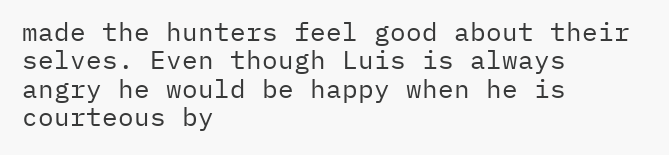made the hunters feel good about their selves. Even though Luis is always angry he would be happy when he is courteous by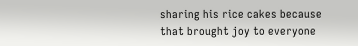sharing his rice cakes because that brought joy to everyone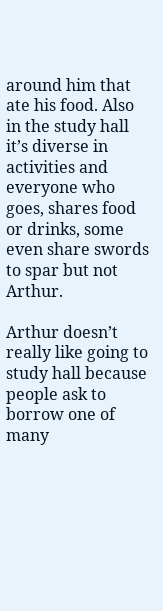around him that ate his food. Also in the study hall it’s diverse in activities and everyone who goes, shares food or drinks, some even share swords to spar but not Arthur.

Arthur doesn’t really like going to study hall because people ask to borrow one of many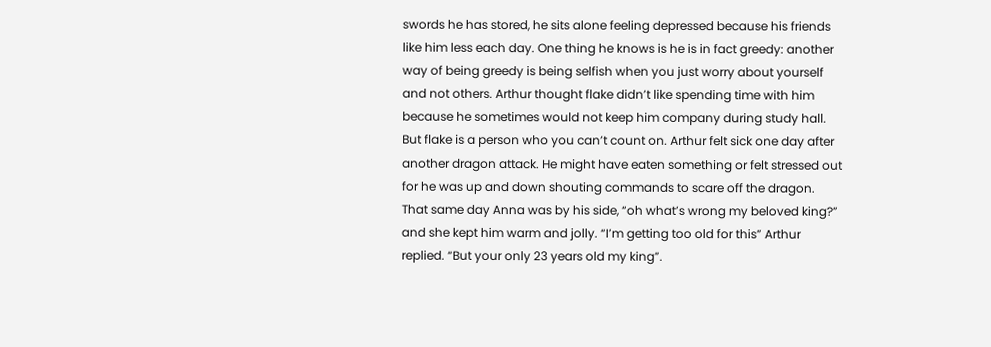swords he has stored, he sits alone feeling depressed because his friends like him less each day. One thing he knows is he is in fact greedy: another way of being greedy is being selfish when you just worry about yourself and not others. Arthur thought flake didn’t like spending time with him because he sometimes would not keep him company during study hall. But flake is a person who you can’t count on. Arthur felt sick one day after another dragon attack. He might have eaten something or felt stressed out for he was up and down shouting commands to scare off the dragon. That same day Anna was by his side, “oh what’s wrong my beloved king?” and she kept him warm and jolly. “I’m getting too old for this” Arthur replied. “But your only 23 years old my king”.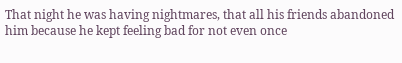That night he was having nightmares, that all his friends abandoned him because he kept feeling bad for not even once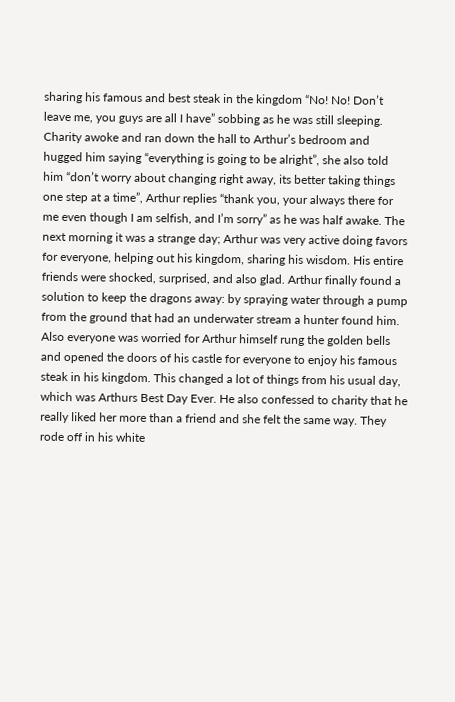sharing his famous and best steak in the kingdom “No! No! Don’t leave me, you guys are all I have” sobbing as he was still sleeping. Charity awoke and ran down the hall to Arthur’s bedroom and hugged him saying “everything is going to be alright”, she also told him “don’t worry about changing right away, its better taking things one step at a time”, Arthur replies “thank you, your always there for me even though I am selfish, and I’m sorry” as he was half awake. The next morning it was a strange day; Arthur was very active doing favors for everyone, helping out his kingdom, sharing his wisdom. His entire friends were shocked, surprised, and also glad. Arthur finally found a solution to keep the dragons away: by spraying water through a pump from the ground that had an underwater stream a hunter found him. Also everyone was worried for Arthur himself rung the golden bells and opened the doors of his castle for everyone to enjoy his famous steak in his kingdom. This changed a lot of things from his usual day, which was Arthurs Best Day Ever. He also confessed to charity that he really liked her more than a friend and she felt the same way. They rode off in his white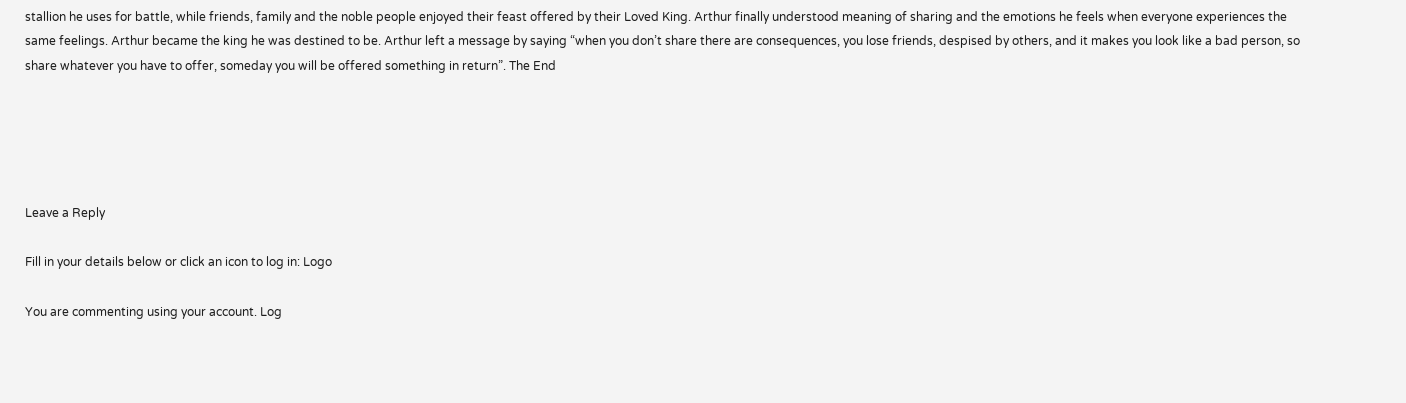stallion he uses for battle, while friends, family and the noble people enjoyed their feast offered by their Loved King. Arthur finally understood meaning of sharing and the emotions he feels when everyone experiences the same feelings. Arthur became the king he was destined to be. Arthur left a message by saying “when you don’t share there are consequences, you lose friends, despised by others, and it makes you look like a bad person, so share whatever you have to offer, someday you will be offered something in return”. The End





Leave a Reply

Fill in your details below or click an icon to log in: Logo

You are commenting using your account. Log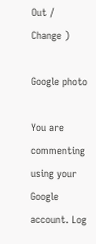Out /  Change )

Google photo

You are commenting using your Google account. Log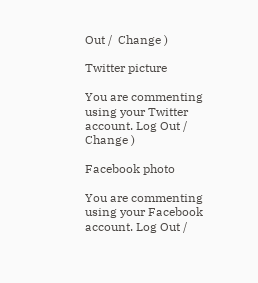Out /  Change )

Twitter picture

You are commenting using your Twitter account. Log Out /  Change )

Facebook photo

You are commenting using your Facebook account. Log Out /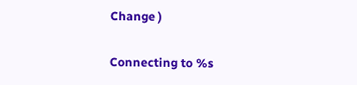Change )

Connecting to %s